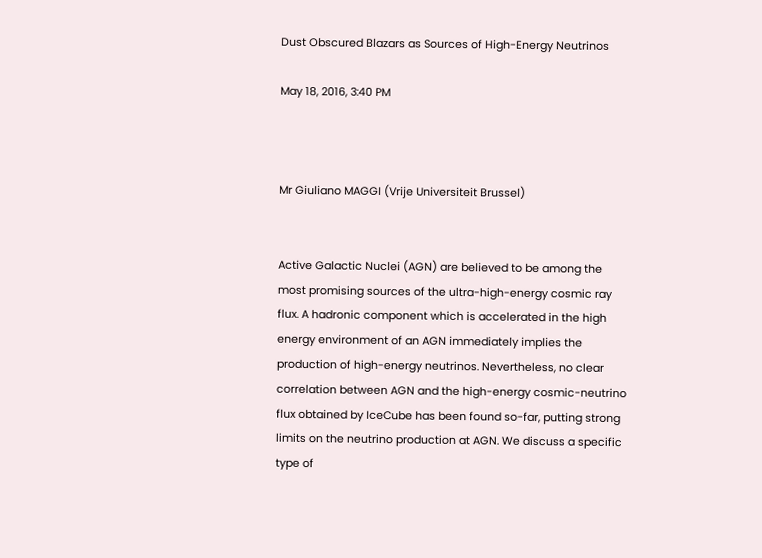Dust Obscured Blazars as Sources of High-Energy Neutrinos

May 18, 2016, 3:40 PM



Mr Giuliano MAGGI (Vrije Universiteit Brussel)


Active Galactic Nuclei (AGN) are believed to be among the most promising sources of the ultra-high-energy cosmic ray flux. A hadronic component which is accelerated in the high energy environment of an AGN immediately implies the production of high-energy neutrinos. Nevertheless, no clear correlation between AGN and the high-energy cosmic-neutrino flux obtained by IceCube has been found so-far, putting strong limits on the neutrino production at AGN. We discuss a specific type of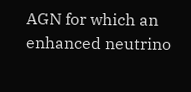AGN for which an enhanced neutrino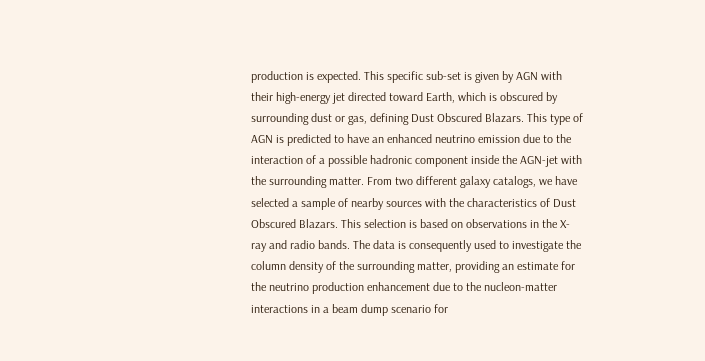production is expected. This specific sub-set is given by AGN with their high-energy jet directed toward Earth, which is obscured by surrounding dust or gas, defining Dust Obscured Blazars. This type of AGN is predicted to have an enhanced neutrino emission due to the interaction of a possible hadronic component inside the AGN-jet with the surrounding matter. From two different galaxy catalogs, we have selected a sample of nearby sources with the characteristics of Dust Obscured Blazars. This selection is based on observations in the X-ray and radio bands. The data is consequently used to investigate the column density of the surrounding matter, providing an estimate for the neutrino production enhancement due to the nucleon-matter interactions in a beam dump scenario for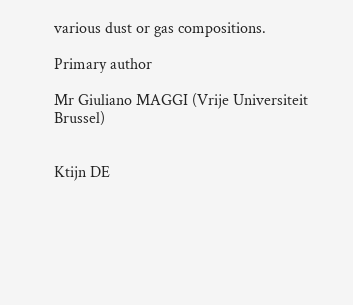various dust or gas compositions.

Primary author

Mr Giuliano MAGGI (Vrije Universiteit Brussel)


Ktijn DE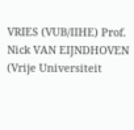VRIES (VUB/IIHE) Prof. Nick VAN EIJNDHOVEN (Vrije Universiteit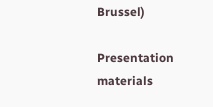Brussel)

Presentation materials